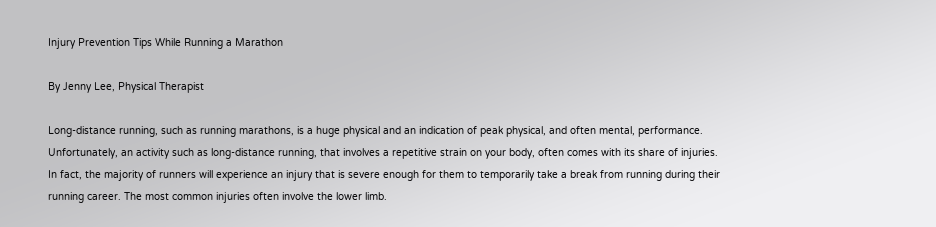Injury Prevention Tips While Running a Marathon

By Jenny Lee, Physical Therapist

Long-distance running, such as running marathons, is a huge physical and an indication of peak physical, and often mental, performance. Unfortunately, an activity such as long-distance running, that involves a repetitive strain on your body, often comes with its share of injuries. In fact, the majority of runners will experience an injury that is severe enough for them to temporarily take a break from running during their running career. The most common injuries often involve the lower limb.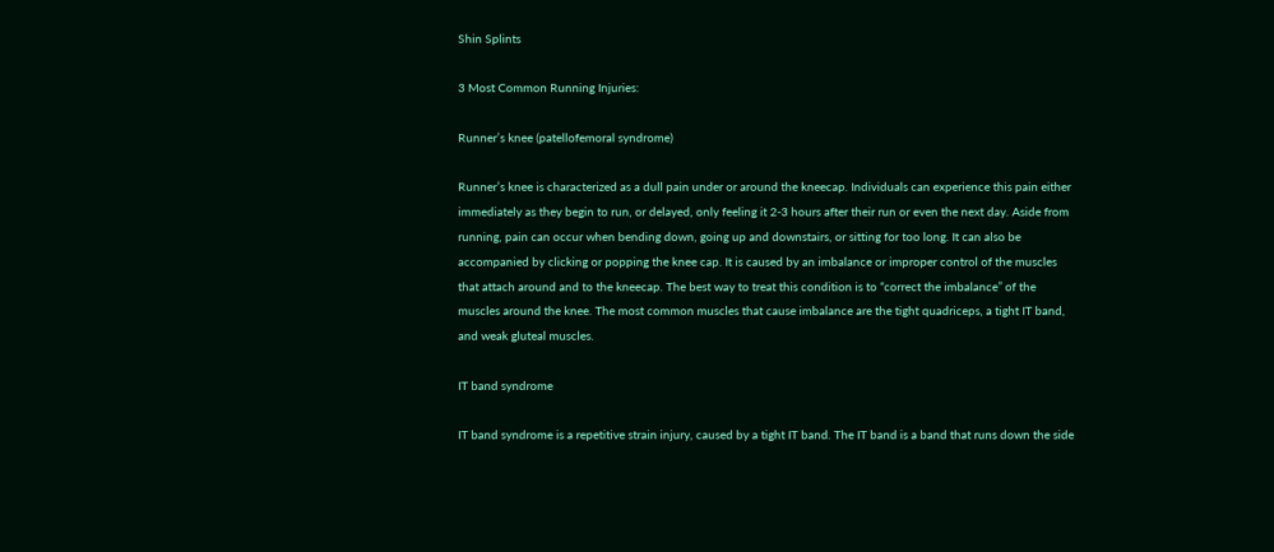Shin Splints

3 Most Common Running Injuries:

Runner’s knee (patellofemoral syndrome)

Runner’s knee is characterized as a dull pain under or around the kneecap. Individuals can experience this pain either immediately as they begin to run, or delayed, only feeling it 2-3 hours after their run or even the next day. Aside from running, pain can occur when bending down, going up and downstairs, or sitting for too long. It can also be accompanied by clicking or popping the knee cap. It is caused by an imbalance or improper control of the muscles that attach around and to the kneecap. The best way to treat this condition is to “correct the imbalance” of the muscles around the knee. The most common muscles that cause imbalance are the tight quadriceps, a tight IT band, and weak gluteal muscles.

IT band syndrome

IT band syndrome is a repetitive strain injury, caused by a tight IT band. The IT band is a band that runs down the side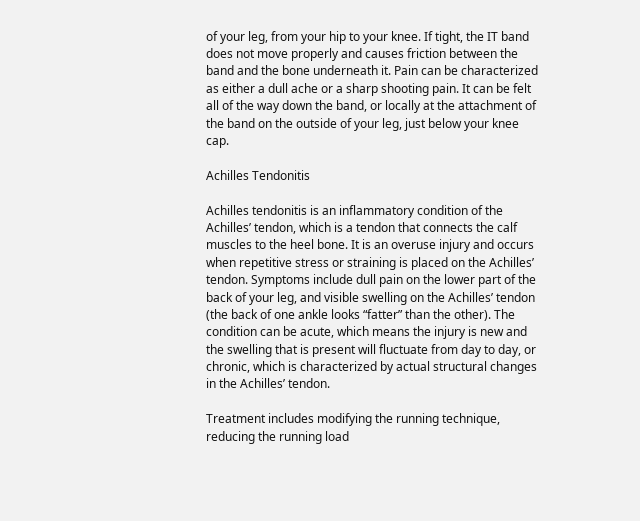of your leg, from your hip to your knee. If tight, the IT band does not move properly and causes friction between the band and the bone underneath it. Pain can be characterized as either a dull ache or a sharp shooting pain. It can be felt all of the way down the band, or locally at the attachment of the band on the outside of your leg, just below your knee cap.

Achilles Tendonitis

Achilles tendonitis is an inflammatory condition of the Achilles’ tendon, which is a tendon that connects the calf muscles to the heel bone. It is an overuse injury and occurs when repetitive stress or straining is placed on the Achilles’ tendon. Symptoms include dull pain on the lower part of the back of your leg, and visible swelling on the Achilles’ tendon (the back of one ankle looks “fatter” than the other). The condition can be acute, which means the injury is new and the swelling that is present will fluctuate from day to day, or chronic, which is characterized by actual structural changes in the Achilles’ tendon.

Treatment includes modifying the running technique, reducing the running load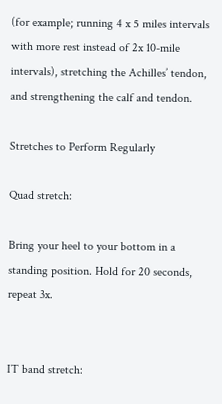(for example; running 4 x 5 miles intervals with more rest instead of 2x 10-mile intervals), stretching the Achilles’ tendon, and strengthening the calf and tendon.

Stretches to Perform Regularly

Quad stretch:

Bring your heel to your bottom in a standing position. Hold for 20 seconds, repeat 3x.


IT band stretch: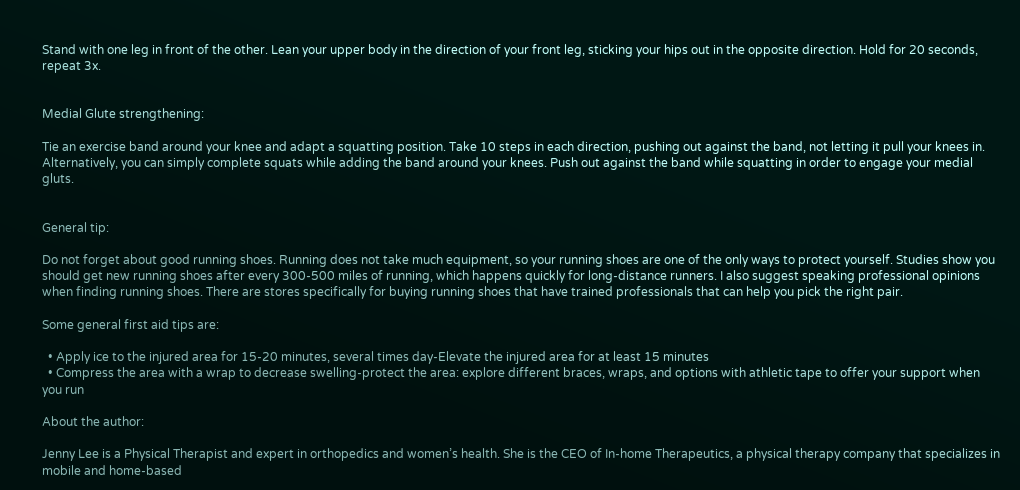Stand with one leg in front of the other. Lean your upper body in the direction of your front leg, sticking your hips out in the opposite direction. Hold for 20 seconds, repeat 3x.


Medial Glute strengthening:

Tie an exercise band around your knee and adapt a squatting position. Take 10 steps in each direction, pushing out against the band, not letting it pull your knees in. Alternatively, you can simply complete squats while adding the band around your knees. Push out against the band while squatting in order to engage your medial gluts.


General tip:

Do not forget about good running shoes. Running does not take much equipment, so your running shoes are one of the only ways to protect yourself. Studies show you should get new running shoes after every 300-500 miles of running, which happens quickly for long-distance runners. I also suggest speaking professional opinions when finding running shoes. There are stores specifically for buying running shoes that have trained professionals that can help you pick the right pair.

Some general first aid tips are:

  • Apply ice to the injured area for 15-20 minutes, several times day-Elevate the injured area for at least 15 minutes
  • Compress the area with a wrap to decrease swelling-protect the area: explore different braces, wraps, and options with athletic tape to offer your support when you run

About the author:

Jenny Lee is a Physical Therapist and expert in orthopedics and women’s health. She is the CEO of In-home Therapeutics, a physical therapy company that specializes in mobile and home-based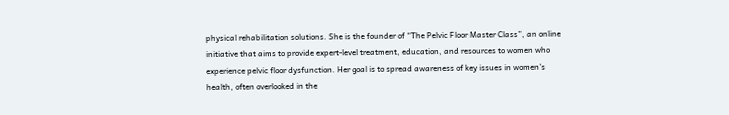physical rehabilitation solutions. She is the founder of “The Pelvic Floor Master Class”, an online initiative that aims to provide expert-level treatment, education, and resources to women who experience pelvic floor dysfunction. Her goal is to spread awareness of key issues in women’s health, often overlooked in the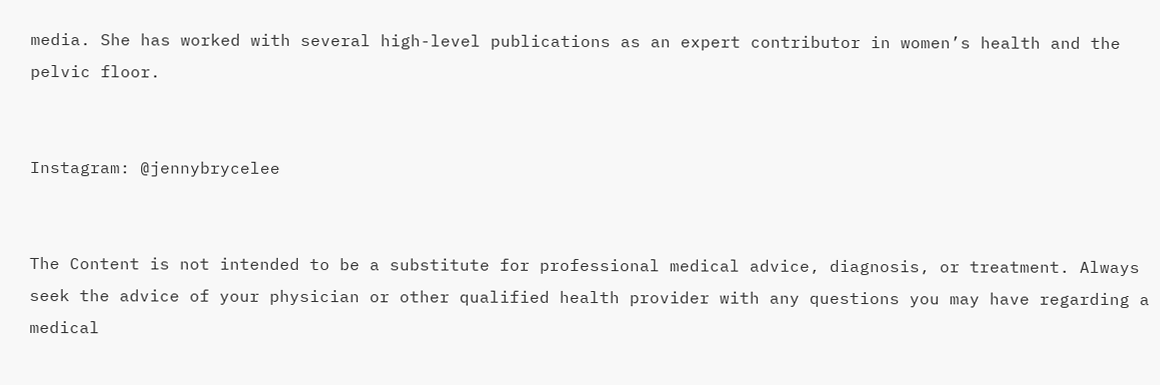media. She has worked with several high-level publications as an expert contributor in women’s health and the pelvic floor.


Instagram: @jennybrycelee


The Content is not intended to be a substitute for professional medical advice, diagnosis, or treatment. Always seek the advice of your physician or other qualified health provider with any questions you may have regarding a medical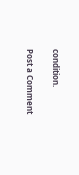condition.

Post a Comment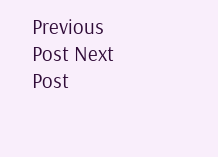Previous Post Next Post